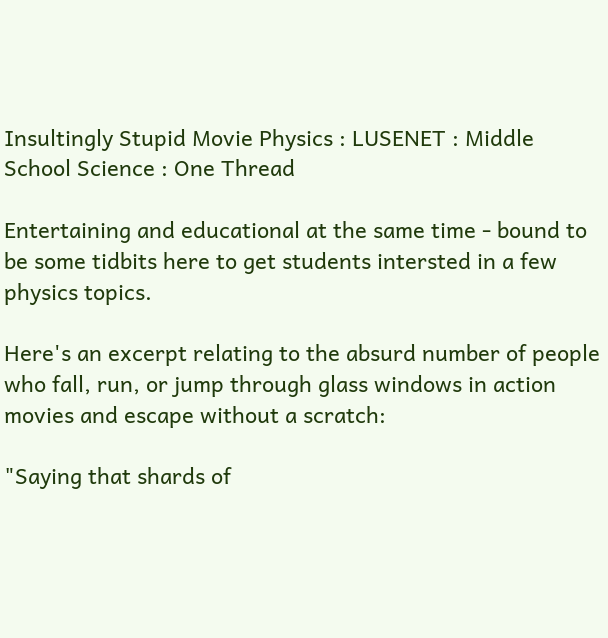Insultingly Stupid Movie Physics : LUSENET : Middle School Science : One Thread

Entertaining and educational at the same time - bound to be some tidbits here to get students intersted in a few physics topics.

Here's an excerpt relating to the absurd number of people who fall, run, or jump through glass windows in action movies and escape without a scratch:

"Saying that shards of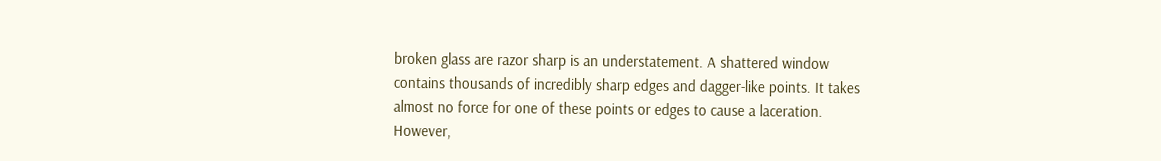broken glass are razor sharp is an understatement. A shattered window contains thousands of incredibly sharp edges and dagger-like points. It takes almost no force for one of these points or edges to cause a laceration. However,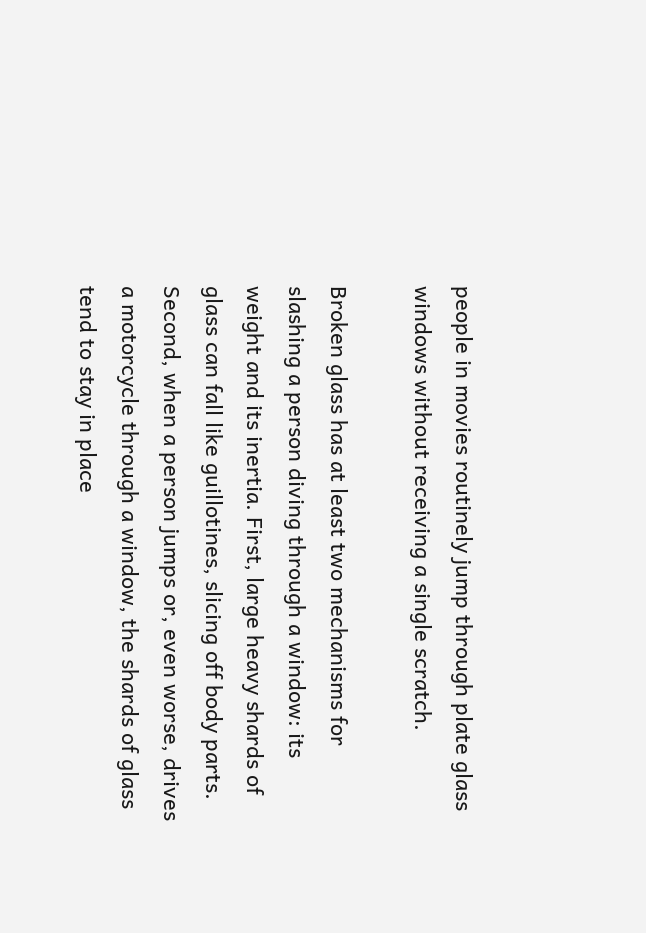people in movies routinely jump through plate glass windows without receiving a single scratch.

Broken glass has at least two mechanisms for slashing a person diving through a window: its weight and its inertia. First, large heavy shards of glass can fall like guillotines, slicing off body parts. Second, when a person jumps or, even worse, drives a motorcycle through a window, the shards of glass tend to stay in place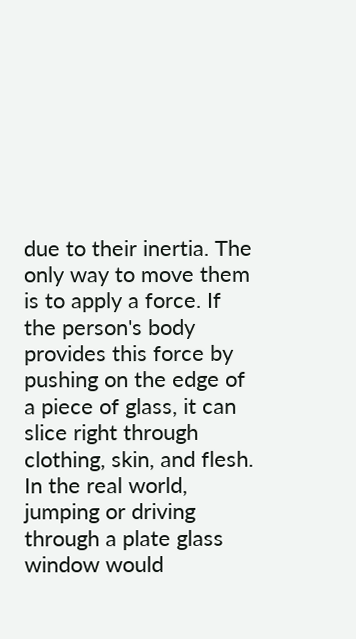due to their inertia. The only way to move them is to apply a force. If the person's body provides this force by pushing on the edge of a piece of glass, it can slice right through clothing, skin, and flesh. In the real world, jumping or driving through a plate glass window would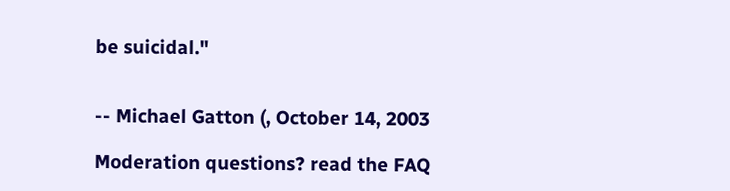be suicidal."


-- Michael Gatton (, October 14, 2003

Moderation questions? read the FAQ